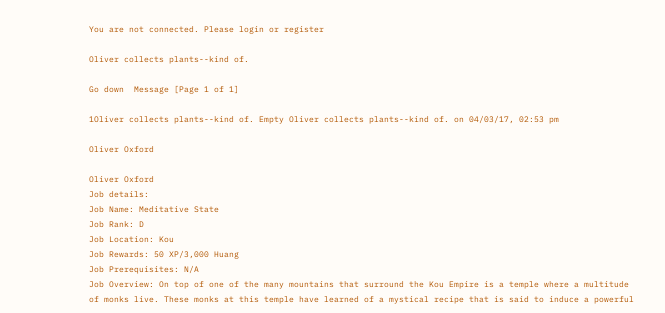You are not connected. Please login or register

Oliver collects plants--kind of.

Go down  Message [Page 1 of 1]

1Oliver collects plants--kind of. Empty Oliver collects plants--kind of. on 04/03/17, 02:53 pm

Oliver Oxford

Oliver Oxford
Job details:
Job Name: Meditative State
Job Rank: D
Job Location: Kou
Job Rewards: 50 XP/3,000 Huang
Job Prerequisites: N/A
Job Overview: On top of one of the many mountains that surround the Kou Empire is a temple where a multitude of monks live. These monks at this temple have learned of a mystical recipe that is said to induce a powerful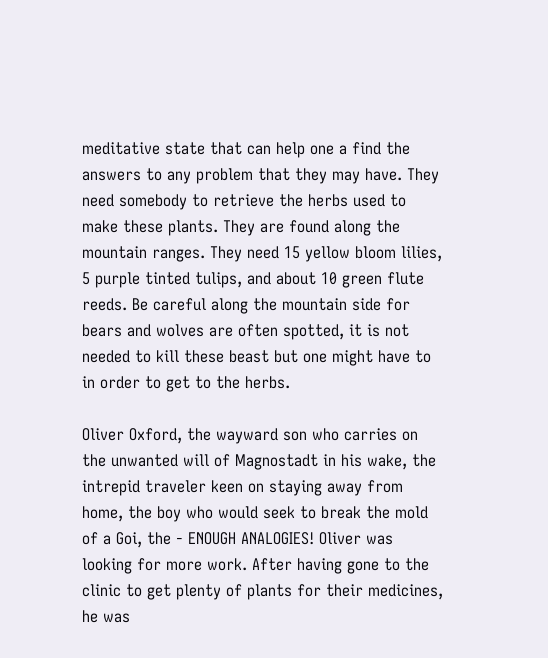meditative state that can help one a find the answers to any problem that they may have. They need somebody to retrieve the herbs used to make these plants. They are found along the mountain ranges. They need 15 yellow bloom lilies, 5 purple tinted tulips, and about 10 green flute reeds. Be careful along the mountain side for bears and wolves are often spotted, it is not needed to kill these beast but one might have to in order to get to the herbs.

Oliver Oxford, the wayward son who carries on the unwanted will of Magnostadt in his wake, the intrepid traveler keen on staying away from home, the boy who would seek to break the mold of a Goi, the - ENOUGH ANALOGIES! Oliver was looking for more work. After having gone to the clinic to get plenty of plants for their medicines, he was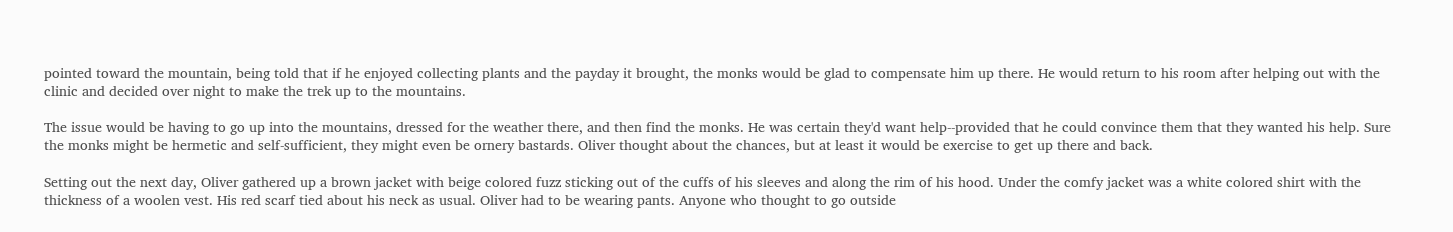pointed toward the mountain, being told that if he enjoyed collecting plants and the payday it brought, the monks would be glad to compensate him up there. He would return to his room after helping out with the clinic and decided over night to make the trek up to the mountains.

The issue would be having to go up into the mountains, dressed for the weather there, and then find the monks. He was certain they'd want help--provided that he could convince them that they wanted his help. Sure the monks might be hermetic and self-sufficient, they might even be ornery bastards. Oliver thought about the chances, but at least it would be exercise to get up there and back.

Setting out the next day, Oliver gathered up a brown jacket with beige colored fuzz sticking out of the cuffs of his sleeves and along the rim of his hood. Under the comfy jacket was a white colored shirt with the thickness of a woolen vest. His red scarf tied about his neck as usual. Oliver had to be wearing pants. Anyone who thought to go outside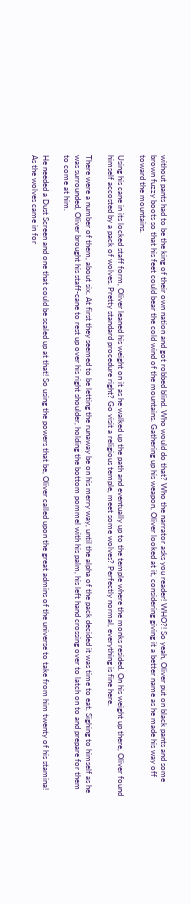without pants had to be the king of their own nation and got robbed blind. Who would do that? Who the narrator asks you reader! WHO?! So yeah, Oliver put on black pants and some brown fuzzy boots so that his feet could bear the cold wind of the mountains. Gathering up his weapon, Oliver looked at it, considering giving it a better name as he made his way off toward the mountains.

Using his cane in its locked staff form, Oliver leaned his weight on it as he walked up the path and eventually up to the temple where the monks resided. On his weight up there, Oliver found himself accosted by a pack of wolves. Pretty standard procedure right? Go visit a religious temple, meet some wolves? Perfectly normal, everything is fine here.

There were a number of them, about six. At first they seemed to be letting the runaway be on his merry way, until the alpha of the pack decided it was time to eat. Sighing to himself as he was surrounded, Oliver brought his staff-cane to rest up over his right shoulder, holding the bottom pommel with his palm, his left hand crossing over to latch on to and prepare for them to come at him.

He needed a Dust Screen and one that could be scaled up at that! So using the powers that be, Oliver called upon the great admins of the universe to take from him twenty of his stamina! As the wolves came in for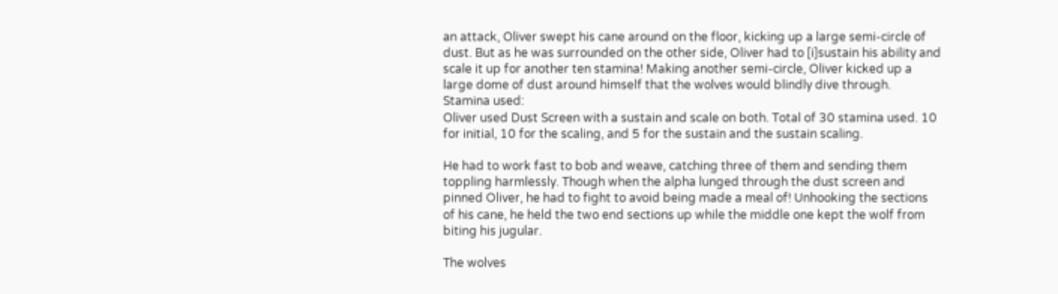an attack, Oliver swept his cane around on the floor, kicking up a large semi-circle of dust. But as he was surrounded on the other side, Oliver had to [i]sustain his ability and scale it up for another ten stamina! Making another semi-circle, Oliver kicked up a large dome of dust around himself that the wolves would blindly dive through.
Stamina used:
Oliver used Dust Screen with a sustain and scale on both. Total of 30 stamina used. 10 for initial, 10 for the scaling, and 5 for the sustain and the sustain scaling.

He had to work fast to bob and weave, catching three of them and sending them toppling harmlessly. Though when the alpha lunged through the dust screen and pinned Oliver, he had to fight to avoid being made a meal of! Unhooking the sections of his cane, he held the two end sections up while the middle one kept the wolf from biting his jugular.

The wolves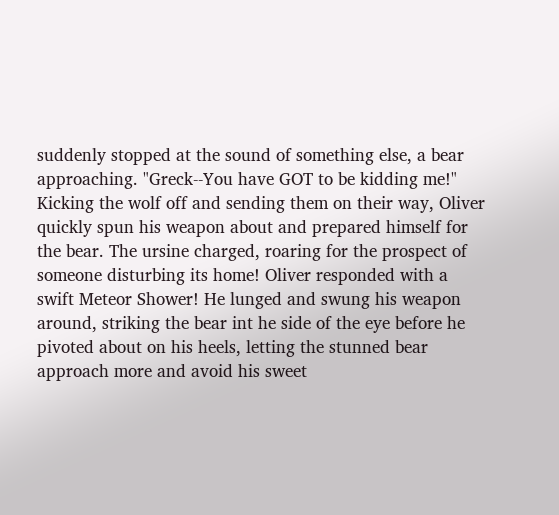suddenly stopped at the sound of something else, a bear approaching. "Greck--You have GOT to be kidding me!" Kicking the wolf off and sending them on their way, Oliver quickly spun his weapon about and prepared himself for the bear. The ursine charged, roaring for the prospect of someone disturbing its home! Oliver responded with a swift Meteor Shower! He lunged and swung his weapon around, striking the bear int he side of the eye before he pivoted about on his heels, letting the stunned bear approach more and avoid his sweet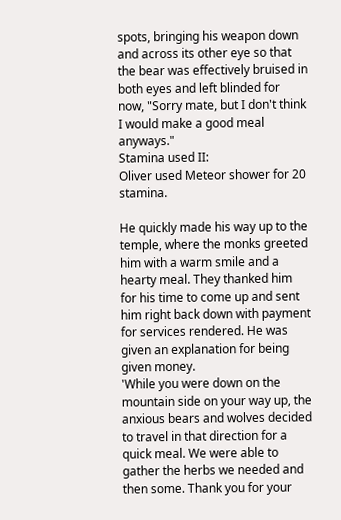spots, bringing his weapon down and across its other eye so that the bear was effectively bruised in both eyes and left blinded for now, "Sorry mate, but I don't think I would make a good meal anyways."
Stamina used II:
Oliver used Meteor shower for 20 stamina.

He quickly made his way up to the temple, where the monks greeted him with a warm smile and a hearty meal. They thanked him for his time to come up and sent him right back down with payment for services rendered. He was given an explanation for being given money.
'While you were down on the mountain side on your way up, the anxious bears and wolves decided to travel in that direction for a quick meal. We were able to gather the herbs we needed and then some. Thank you for your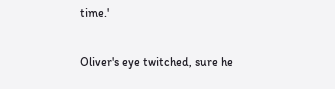time.'

Oliver's eye twitched, sure he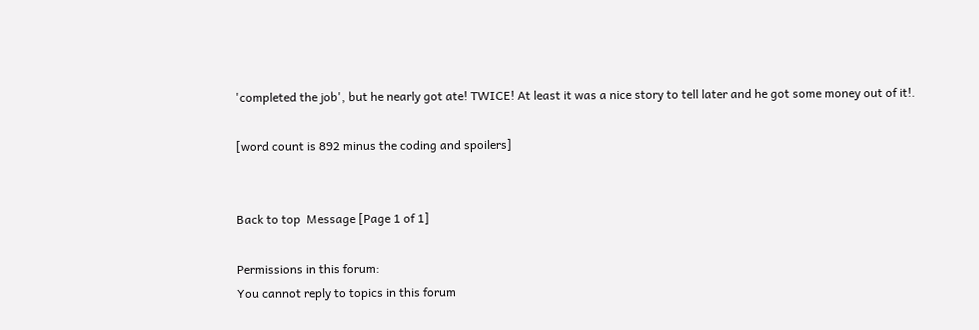'completed the job', but he nearly got ate! TWICE! At least it was a nice story to tell later and he got some money out of it!.

[word count is 892 minus the coding and spoilers]


Back to top  Message [Page 1 of 1]

Permissions in this forum:
You cannot reply to topics in this forum